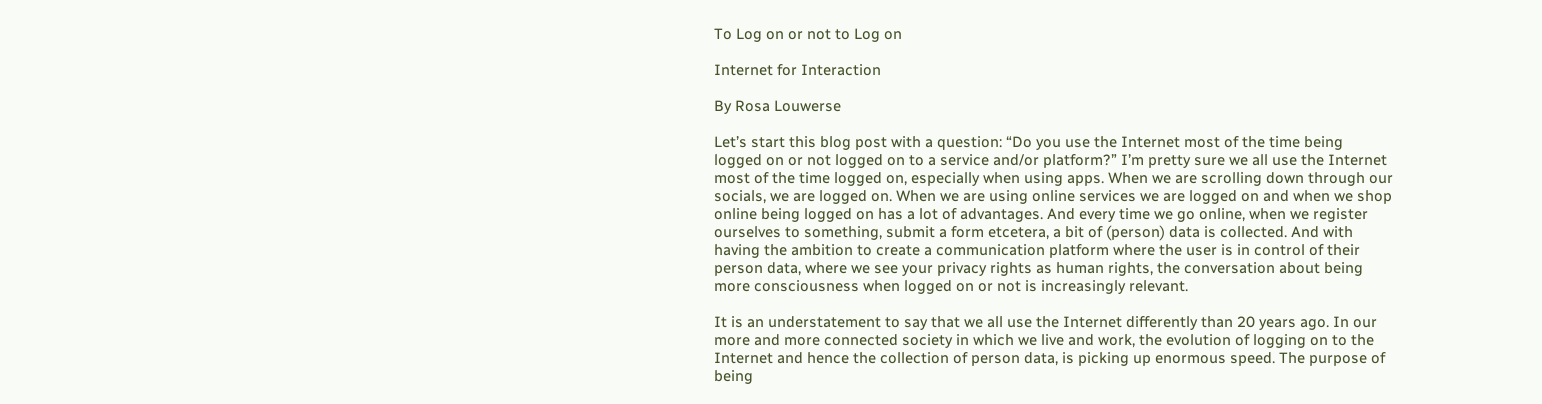To Log on or not to Log on

Internet for Interaction

By Rosa Louwerse

Let’s start this blog post with a question: “Do you use the Internet most of the time being logged on or not logged on to a service and/or platform?” I’m pretty sure we all use the Internet most of the time logged on, especially when using apps. When we are scrolling down through our socials, we are logged on. When we are using online services we are logged on and when we shop online being logged on has a lot of advantages. And every time we go online, when we register ourselves to something, submit a form etcetera, a bit of (person) data is collected. And with having the ambition to create a communication platform where the user is in control of their person data, where we see your privacy rights as human rights, the conversation about being more consciousness when logged on or not is increasingly relevant.

It is an understatement to say that we all use the Internet differently than 20 years ago. In our more and more connected society in which we live and work, the evolution of logging on to the Internet and hence the collection of person data, is picking up enormous speed. The purpose of being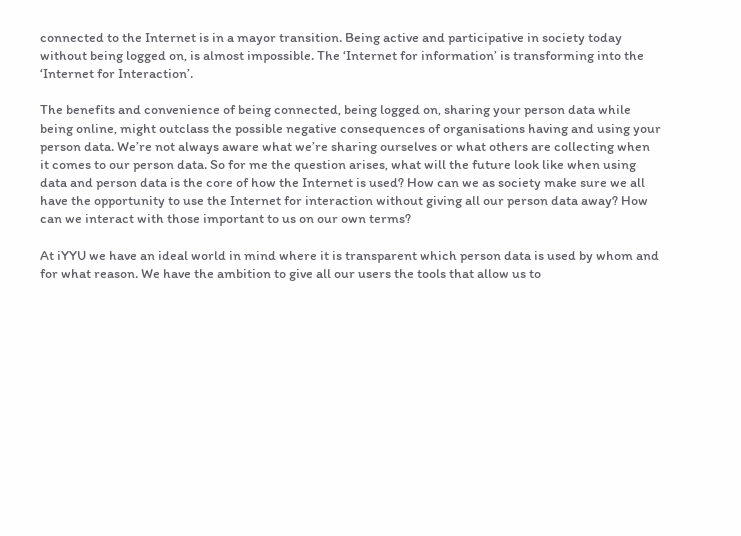connected to the Internet is in a mayor transition. Being active and participative in society today without being logged on, is almost impossible. The ‘Internet for information’ is transforming into the ‘Internet for Interaction’.

The benefits and convenience of being connected, being logged on, sharing your person data while being online, might outclass the possible negative consequences of organisations having and using your person data. We’re not always aware what we’re sharing ourselves or what others are collecting when it comes to our person data. So for me the question arises, what will the future look like when using data and person data is the core of how the Internet is used? How can we as society make sure we all have the opportunity to use the Internet for interaction without giving all our person data away? How can we interact with those important to us on our own terms?

At iYYU we have an ideal world in mind where it is transparent which person data is used by whom and for what reason. We have the ambition to give all our users the tools that allow us to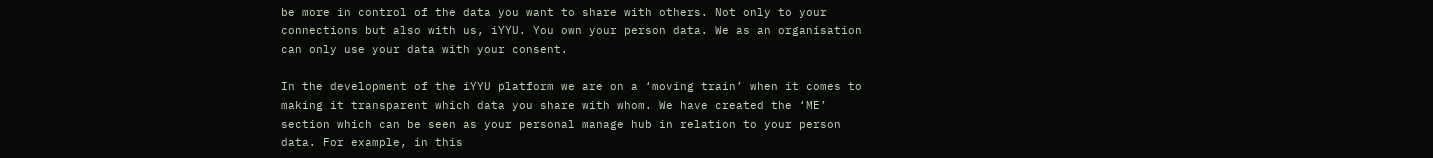be more in control of the data you want to share with others. Not only to your connections but also with us, iYYU. You own your person data. We as an organisation can only use your data with your consent.

In the development of the iYYU platform we are on a ‘moving train’ when it comes to making it transparent which data you share with whom. We have created the ‘ME’ section which can be seen as your personal manage hub in relation to your person data. For example, in this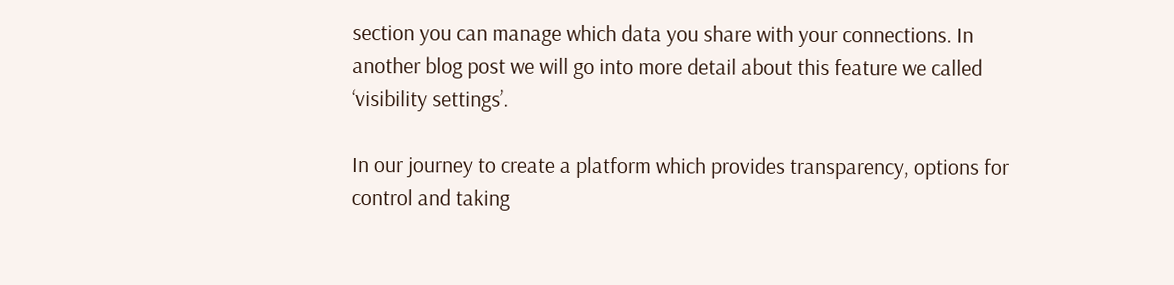section you can manage which data you share with your connections. In another blog post we will go into more detail about this feature we called ‘visibility settings’.

In our journey to create a platform which provides transparency, options for control and taking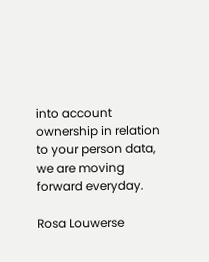into account ownership in relation to your person data, we are moving forward everyday.

Rosa Louwerse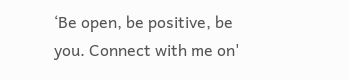‘Be open, be positive, be you. Connect with me on'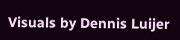Visuals by Dennis Luijer